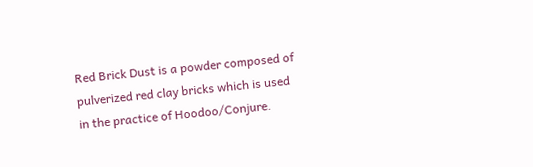Red Brick Dust is a powder composed of pulverized red clay bricks which is used in the practice of Hoodoo/Conjure.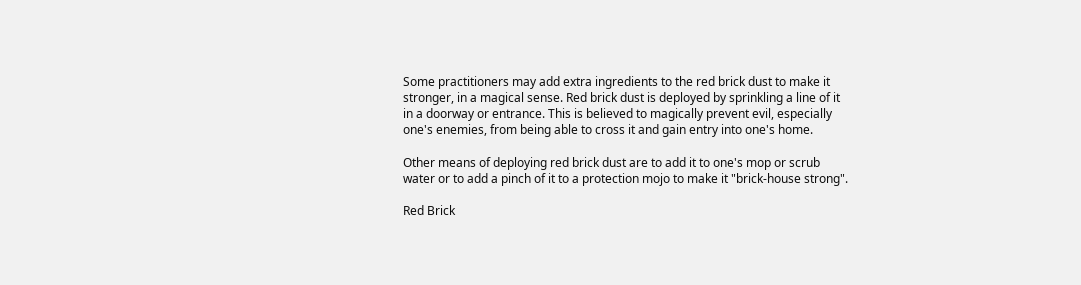Some practitioners may add extra ingredients to the red brick dust to make it stronger, in a magical sense. Red brick dust is deployed by sprinkling a line of it in a doorway or entrance. This is believed to magically prevent evil, especially one's enemies, from being able to cross it and gain entry into one's home.

Other means of deploying red brick dust are to add it to one's mop or scrub water or to add a pinch of it to a protection mojo to make it "brick-house strong".

Red Brick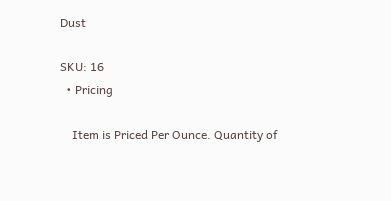Dust

SKU: 16
  • Pricing

    Item is Priced Per Ounce. Quantity of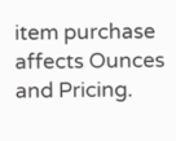item purchase affects Ounces and Pricing.